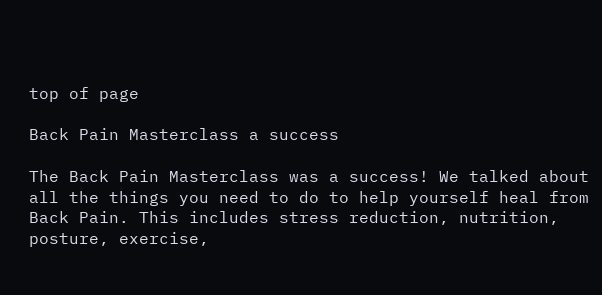top of page

Back Pain Masterclass a success

The Back Pain Masterclass was a success! We talked about all the things you need to do to help yourself heal from Back Pain. This includes stress reduction, nutrition, posture, exercise,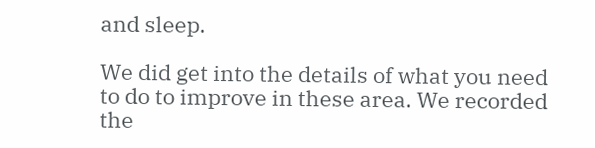and sleep.

We did get into the details of what you need to do to improve in these area. We recorded the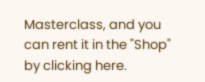Masterclass, and you can rent it in the "Shop" by clicking here.